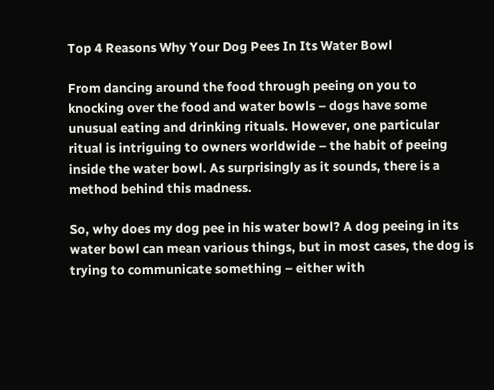Top 4 Reasons Why Your Dog Pees In Its Water Bowl

From dancing around the food through peeing on you to knocking over the food and water bowls – dogs have some unusual eating and drinking rituals. However, one particular ritual is intriguing to owners worldwide – the habit of peeing inside the water bowl. As surprisingly as it sounds, there is a method behind this madness.

So, why does my dog pee in his water bowl? A dog peeing in its water bowl can mean various things, but in most cases, the dog is trying to communicate something – either with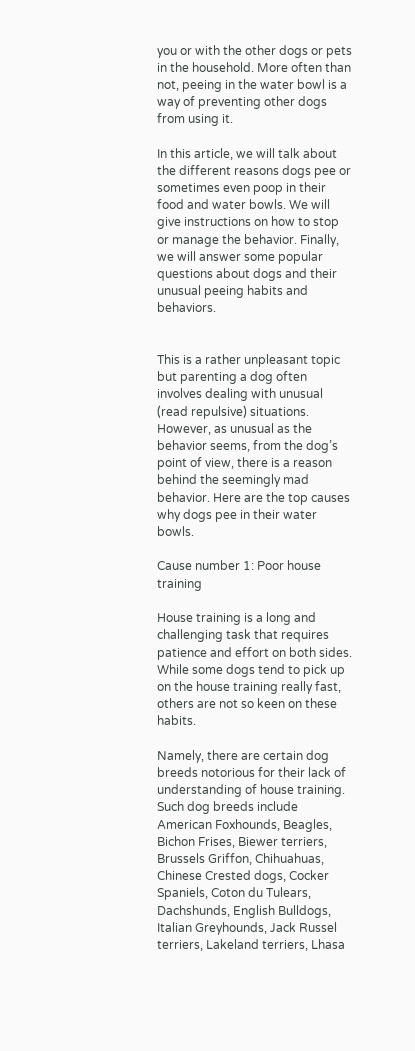you or with the other dogs or pets in the household. More often than not, peeing in the water bowl is a way of preventing other dogs from using it.

In this article, we will talk about the different reasons dogs pee or sometimes even poop in their food and water bowls. We will give instructions on how to stop or manage the behavior. Finally, we will answer some popular questions about dogs and their unusual peeing habits and behaviors.


This is a rather unpleasant topic but parenting a dog often involves dealing with unusual (read repulsive) situations. However, as unusual as the behavior seems, from the dog’s point of view, there is a reason behind the seemingly mad behavior. Here are the top causes why dogs pee in their water bowls.

Cause number 1: Poor house training

House training is a long and challenging task that requires patience and effort on both sides. While some dogs tend to pick up on the house training really fast, others are not so keen on these habits.

Namely, there are certain dog breeds notorious for their lack of understanding of house training. Such dog breeds include American Foxhounds, Beagles, Bichon Frises, Biewer terriers, Brussels Griffon, Chihuahuas, Chinese Crested dogs, Cocker Spaniels, Coton du Tulears, Dachshunds, English Bulldogs, Italian Greyhounds, Jack Russel terriers, Lakeland terriers, Lhasa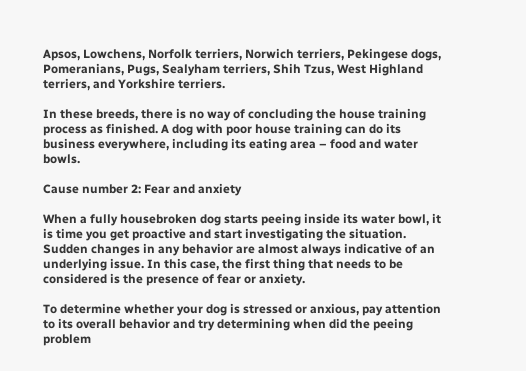Apsos, Lowchens, Norfolk terriers, Norwich terriers, Pekingese dogs, Pomeranians, Pugs, Sealyham terriers, Shih Tzus, West Highland terriers, and Yorkshire terriers.

In these breeds, there is no way of concluding the house training process as finished. A dog with poor house training can do its business everywhere, including its eating area – food and water bowls.

Cause number 2: Fear and anxiety

When a fully housebroken dog starts peeing inside its water bowl, it is time you get proactive and start investigating the situation. Sudden changes in any behavior are almost always indicative of an underlying issue. In this case, the first thing that needs to be considered is the presence of fear or anxiety.

To determine whether your dog is stressed or anxious, pay attention to its overall behavior and try determining when did the peeing problem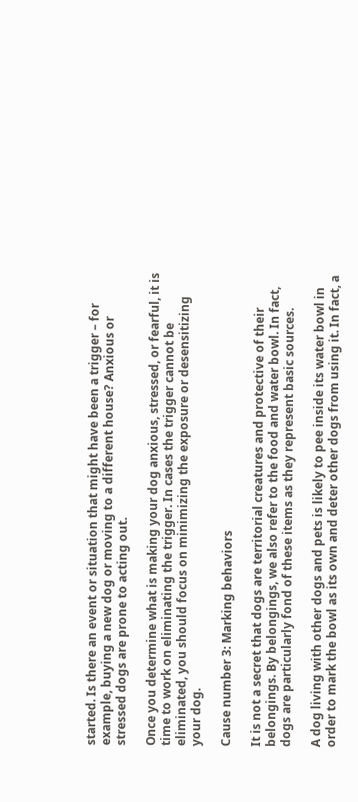started. Is there an event or situation that might have been a trigger – for example, buying a new dog or moving to a different house? Anxious or stressed dogs are prone to acting out.

Once you determine what is making your dog anxious, stressed, or fearful, it is time to work on eliminating the trigger. In cases the trigger cannot be eliminated, you should focus on minimizing the exposure or desensitizing your dog.

Cause number 3: Marking behaviors

It is not a secret that dogs are territorial creatures and protective of their belongings. By belongings, we also refer to the food and water bowl. In fact, dogs are particularly fond of these items as they represent basic sources.

A dog living with other dogs and pets is likely to pee inside its water bowl in order to mark the bowl as its own and deter other dogs from using it. In fact, a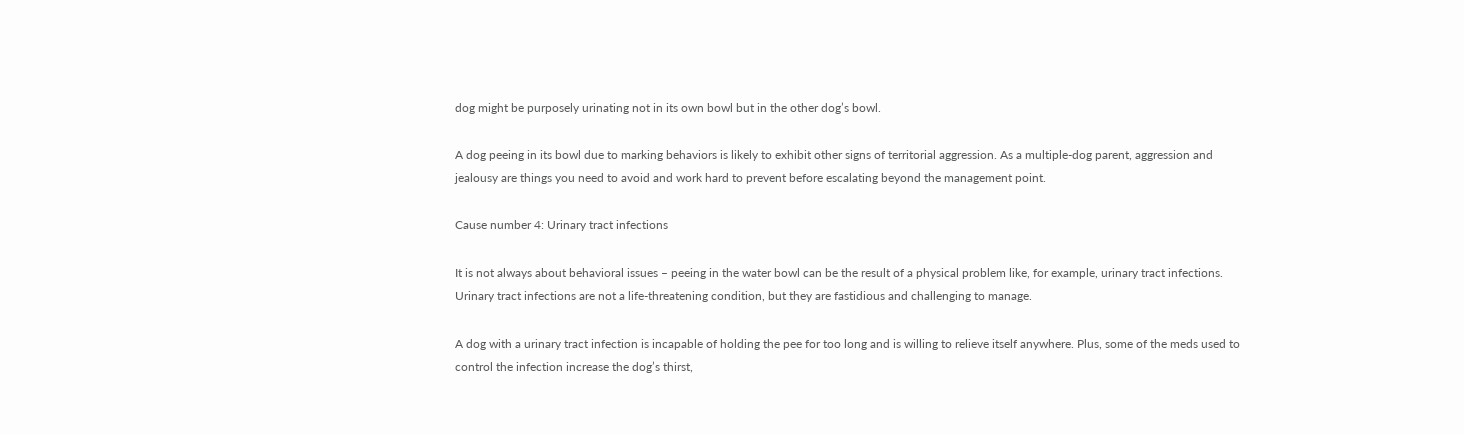dog might be purposely urinating not in its own bowl but in the other dog’s bowl.

A dog peeing in its bowl due to marking behaviors is likely to exhibit other signs of territorial aggression. As a multiple-dog parent, aggression and jealousy are things you need to avoid and work hard to prevent before escalating beyond the management point.

Cause number 4: Urinary tract infections

It is not always about behavioral issues – peeing in the water bowl can be the result of a physical problem like, for example, urinary tract infections. Urinary tract infections are not a life-threatening condition, but they are fastidious and challenging to manage.

A dog with a urinary tract infection is incapable of holding the pee for too long and is willing to relieve itself anywhere. Plus, some of the meds used to control the infection increase the dog’s thirst,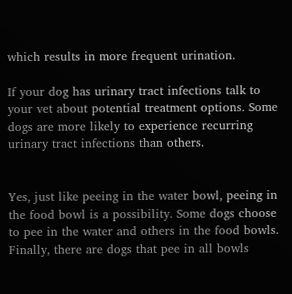which results in more frequent urination.

If your dog has urinary tract infections talk to your vet about potential treatment options. Some dogs are more likely to experience recurring urinary tract infections than others.


Yes, just like peeing in the water bowl, peeing in the food bowl is a possibility. Some dogs choose to pee in the water and others in the food bowls. Finally, there are dogs that pee in all bowls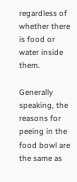regardless of whether there is food or water inside them.

Generally speaking, the reasons for peeing in the food bowl are the same as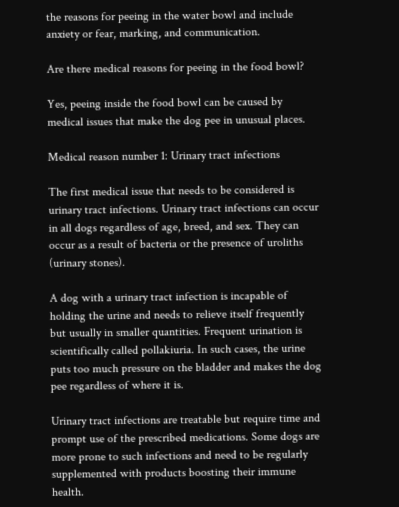the reasons for peeing in the water bowl and include anxiety or fear, marking, and communication.

Are there medical reasons for peeing in the food bowl?

Yes, peeing inside the food bowl can be caused by medical issues that make the dog pee in unusual places.

Medical reason number 1: Urinary tract infections

The first medical issue that needs to be considered is urinary tract infections. Urinary tract infections can occur in all dogs regardless of age, breed, and sex. They can occur as a result of bacteria or the presence of uroliths (urinary stones).

A dog with a urinary tract infection is incapable of holding the urine and needs to relieve itself frequently but usually in smaller quantities. Frequent urination is scientifically called pollakiuria. In such cases, the urine puts too much pressure on the bladder and makes the dog pee regardless of where it is.

Urinary tract infections are treatable but require time and prompt use of the prescribed medications. Some dogs are more prone to such infections and need to be regularly supplemented with products boosting their immune health.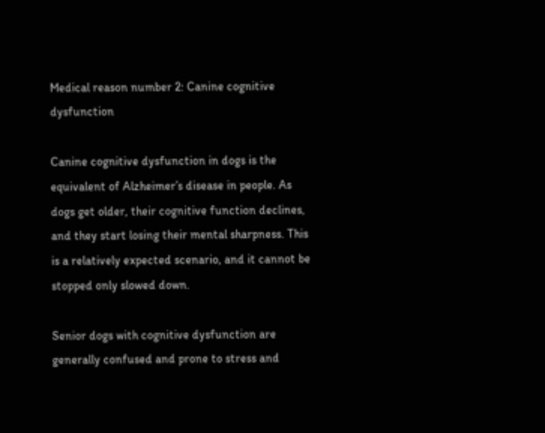Medical reason number 2: Canine cognitive dysfunction

Canine cognitive dysfunction in dogs is the equivalent of Alzheimer’s disease in people. As dogs get older, their cognitive function declines, and they start losing their mental sharpness. This is a relatively expected scenario, and it cannot be stopped only slowed down.

Senior dogs with cognitive dysfunction are generally confused and prone to stress and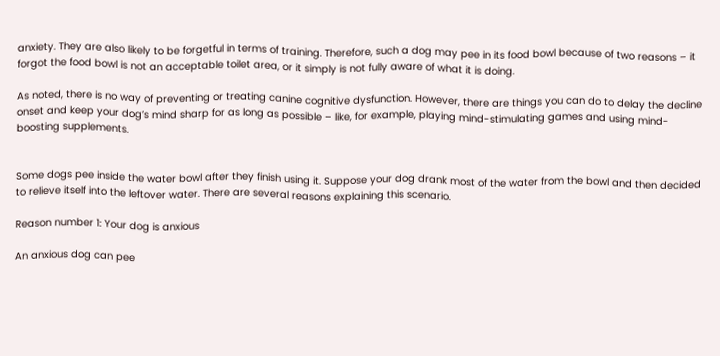anxiety. They are also likely to be forgetful in terms of training. Therefore, such a dog may pee in its food bowl because of two reasons – it forgot the food bowl is not an acceptable toilet area, or it simply is not fully aware of what it is doing.

As noted, there is no way of preventing or treating canine cognitive dysfunction. However, there are things you can do to delay the decline onset and keep your dog’s mind sharp for as long as possible – like, for example, playing mind-stimulating games and using mind-boosting supplements.


Some dogs pee inside the water bowl after they finish using it. Suppose your dog drank most of the water from the bowl and then decided to relieve itself into the leftover water. There are several reasons explaining this scenario.

Reason number 1: Your dog is anxious

An anxious dog can pee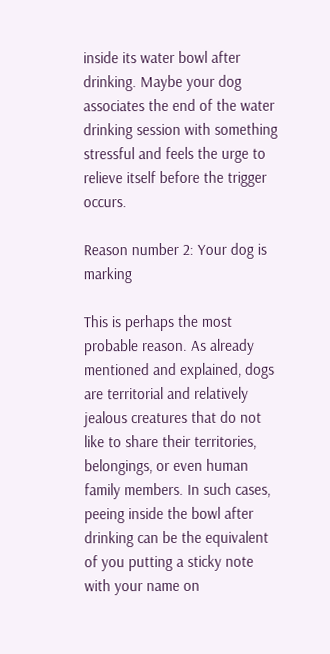inside its water bowl after drinking. Maybe your dog associates the end of the water drinking session with something stressful and feels the urge to relieve itself before the trigger occurs.

Reason number 2: Your dog is marking

This is perhaps the most probable reason. As already mentioned and explained, dogs are territorial and relatively jealous creatures that do not like to share their territories, belongings, or even human family members. In such cases, peeing inside the bowl after drinking can be the equivalent of you putting a sticky note with your name on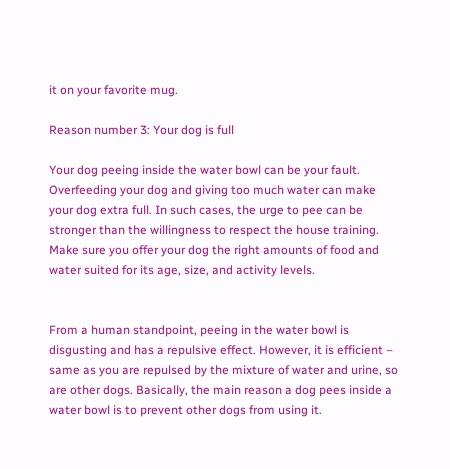it on your favorite mug.

Reason number 3: Your dog is full

Your dog peeing inside the water bowl can be your fault. Overfeeding your dog and giving too much water can make your dog extra full. In such cases, the urge to pee can be stronger than the willingness to respect the house training. Make sure you offer your dog the right amounts of food and water suited for its age, size, and activity levels.


From a human standpoint, peeing in the water bowl is disgusting and has a repulsive effect. However, it is efficient – same as you are repulsed by the mixture of water and urine, so are other dogs. Basically, the main reason a dog pees inside a water bowl is to prevent other dogs from using it.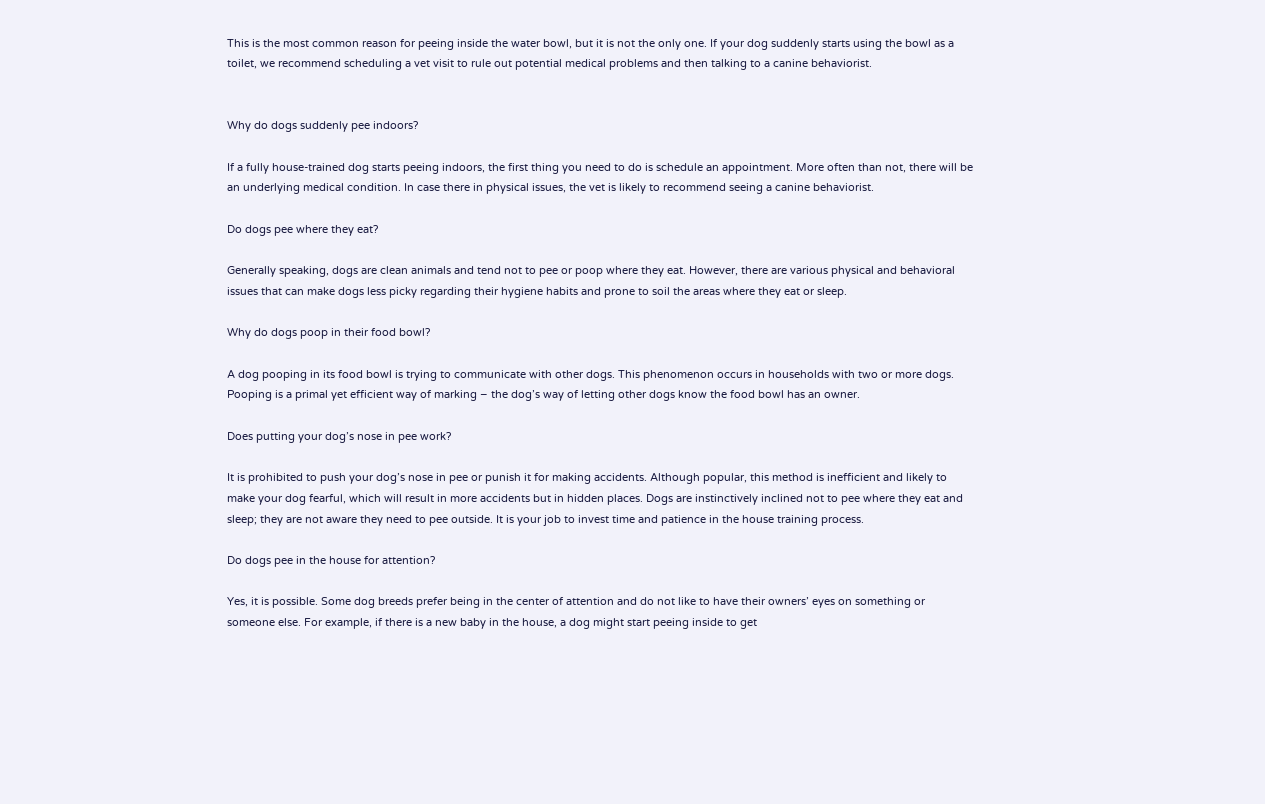This is the most common reason for peeing inside the water bowl, but it is not the only one. If your dog suddenly starts using the bowl as a toilet, we recommend scheduling a vet visit to rule out potential medical problems and then talking to a canine behaviorist.


Why do dogs suddenly pee indoors?

If a fully house-trained dog starts peeing indoors, the first thing you need to do is schedule an appointment. More often than not, there will be an underlying medical condition. In case there in physical issues, the vet is likely to recommend seeing a canine behaviorist.

Do dogs pee where they eat?

Generally speaking, dogs are clean animals and tend not to pee or poop where they eat. However, there are various physical and behavioral issues that can make dogs less picky regarding their hygiene habits and prone to soil the areas where they eat or sleep.

Why do dogs poop in their food bowl?

A dog pooping in its food bowl is trying to communicate with other dogs. This phenomenon occurs in households with two or more dogs. Pooping is a primal yet efficient way of marking – the dog’s way of letting other dogs know the food bowl has an owner.

Does putting your dog’s nose in pee work?

It is prohibited to push your dog’s nose in pee or punish it for making accidents. Although popular, this method is inefficient and likely to make your dog fearful, which will result in more accidents but in hidden places. Dogs are instinctively inclined not to pee where they eat and sleep; they are not aware they need to pee outside. It is your job to invest time and patience in the house training process.

Do dogs pee in the house for attention?

Yes, it is possible. Some dog breeds prefer being in the center of attention and do not like to have their owners’ eyes on something or someone else. For example, if there is a new baby in the house, a dog might start peeing inside to get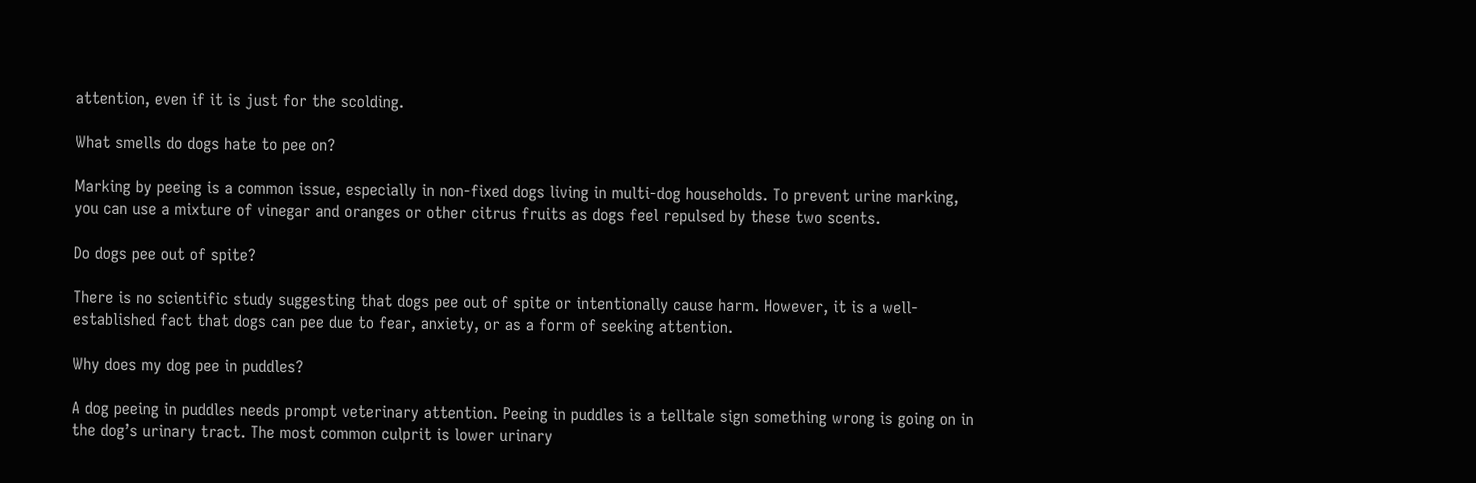attention, even if it is just for the scolding.

What smells do dogs hate to pee on?

Marking by peeing is a common issue, especially in non-fixed dogs living in multi-dog households. To prevent urine marking, you can use a mixture of vinegar and oranges or other citrus fruits as dogs feel repulsed by these two scents.

Do dogs pee out of spite?

There is no scientific study suggesting that dogs pee out of spite or intentionally cause harm. However, it is a well-established fact that dogs can pee due to fear, anxiety, or as a form of seeking attention.

Why does my dog pee in puddles?

A dog peeing in puddles needs prompt veterinary attention. Peeing in puddles is a telltale sign something wrong is going on in the dog’s urinary tract. The most common culprit is lower urinary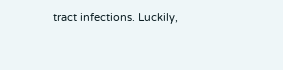tract infections. Luckily,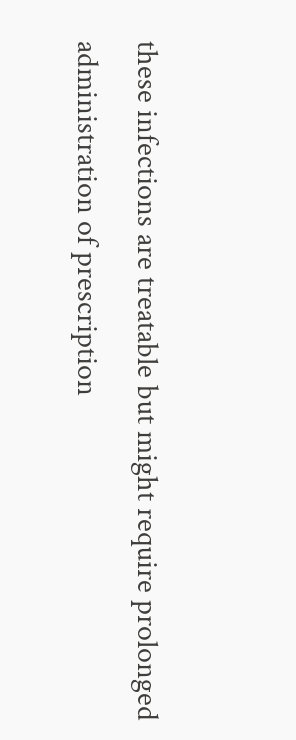these infections are treatable but might require prolonged administration of prescription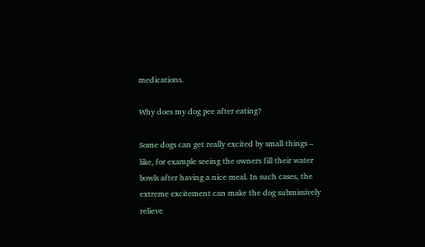medications.

Why does my dog pee after eating?

Some dogs can get really excited by small things – like, for example seeing the owners fill their water bowls after having a nice meal. In such cases, the extreme excitement can make the dog submissively relieve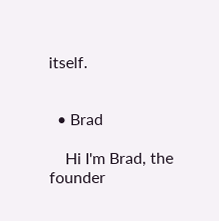itself.


  • Brad

    Hi I'm Brad, the founder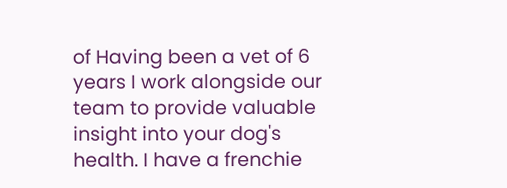of Having been a vet of 6 years I work alongside our team to provide valuable insight into your dog's health. I have a frenchie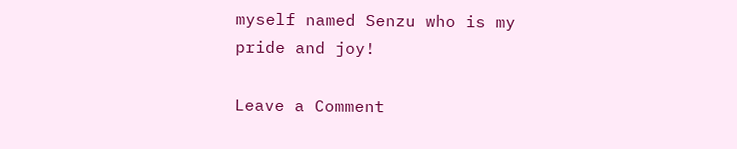myself named Senzu who is my pride and joy!

Leave a Comment